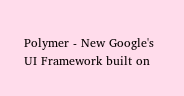Polymer - New Google's UI Framework built on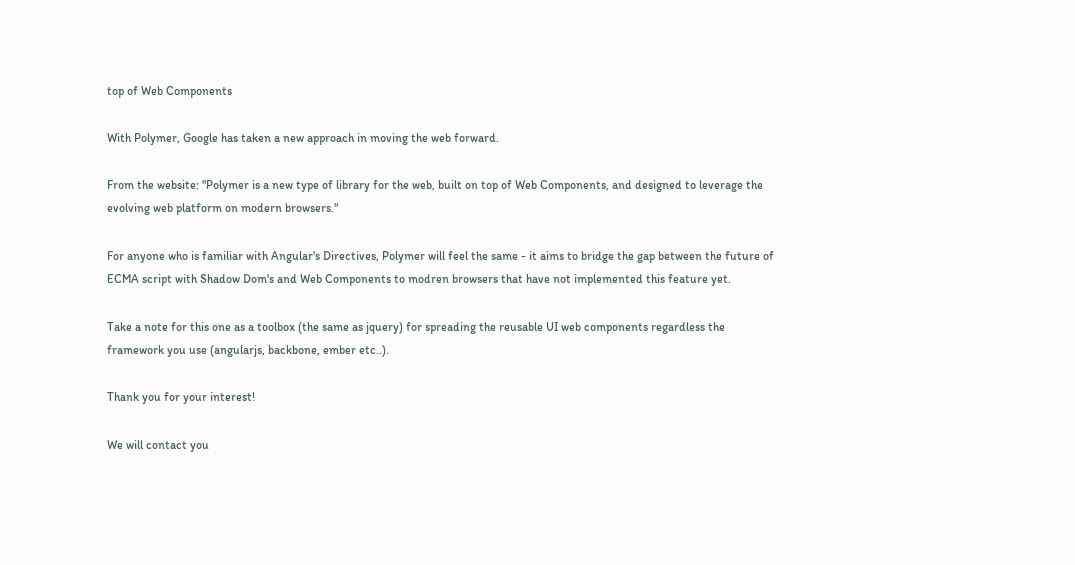top of Web Components

With Polymer, Google has taken a new approach in moving the web forward.

From the website: "Polymer is a new type of library for the web, built on top of Web Components, and designed to leverage the evolving web platform on modern browsers."

For anyone who is familiar with Angular's Directives, Polymer will feel the same - it aims to bridge the gap between the future of ECMA script with Shadow Dom's and Web Components to modren browsers that have not implemented this feature yet.

Take a note for this one as a toolbox (the same as jquery) for spreading the reusable UI web components regardless the framework you use (angularjs, backbone, ember etc..).

Thank you for your interest!

We will contact you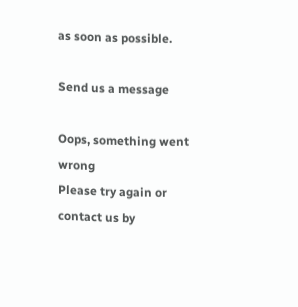as soon as possible.

Send us a message

Oops, something went wrong
Please try again or contact us by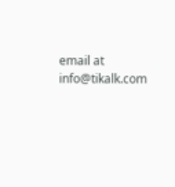email at info@tikalk.com